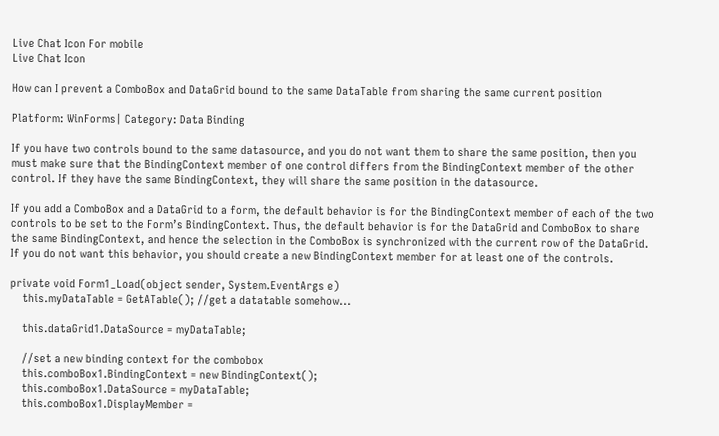Live Chat Icon For mobile
Live Chat Icon

How can I prevent a ComboBox and DataGrid bound to the same DataTable from sharing the same current position

Platform: WinForms| Category: Data Binding

If you have two controls bound to the same datasource, and you do not want them to share the same position, then you must make sure that the BindingContext member of one control differs from the BindingContext member of the other control. If they have the same BindingContext, they will share the same position in the datasource.

If you add a ComboBox and a DataGrid to a form, the default behavior is for the BindingContext member of each of the two controls to be set to the Form’s BindingContext. Thus, the default behavior is for the DataGrid and ComboBox to share the same BindingContext, and hence the selection in the ComboBox is synchronized with the current row of the DataGrid. If you do not want this behavior, you should create a new BindingContext member for at least one of the controls.

private void Form1_Load(object sender, System.EventArgs e)
    this.myDataTable = GetATable(); //get a datatable somehow...

    this.dataGrid1.DataSource = myDataTable;

    //set a new binding context for the combobox
    this.comboBox1.BindingContext = new BindingContext();
    this.comboBox1.DataSource = myDataTable;
    this.comboBox1.DisplayMember =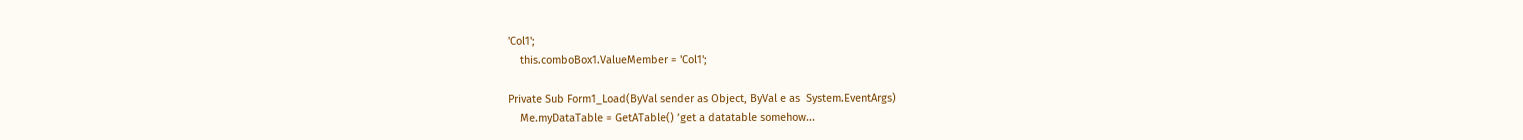'Col1';
    this.comboBox1.ValueMember = 'Col1';

Private Sub Form1_Load(ByVal sender as Object, ByVal e as  System.EventArgs)
    Me.myDataTable = GetATable() ’get a datatable somehow...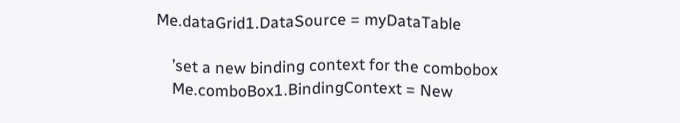Me.dataGrid1.DataSource = myDataTable

    ’set a new binding context for the combobox
    Me.comboBox1.BindingContext = New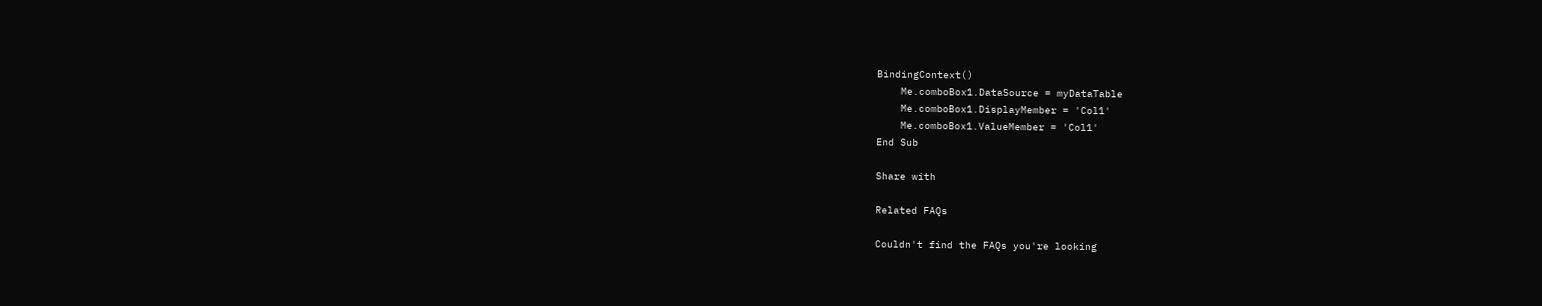BindingContext()
    Me.comboBox1.DataSource = myDataTable
    Me.comboBox1.DisplayMember = 'Col1'
    Me.comboBox1.ValueMember = 'Col1'
End Sub

Share with

Related FAQs

Couldn't find the FAQs you're looking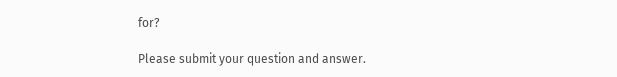for?

Please submit your question and answer.